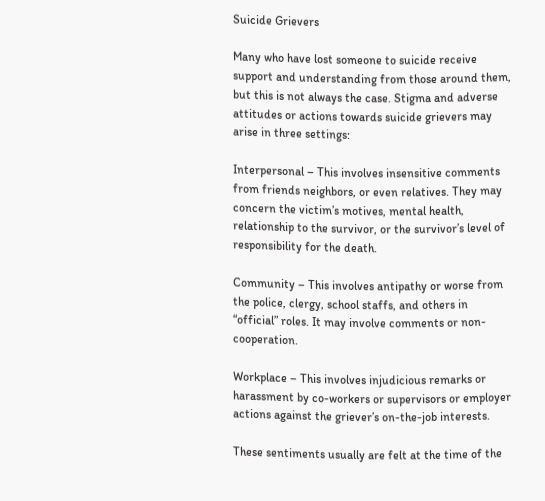Suicide Grievers

Many who have lost someone to suicide receive support and understanding from those around them, but this is not always the case. Stigma and adverse attitudes or actions towards suicide grievers may arise in three settings:

Interpersonal – This involves insensitive comments from friends neighbors, or even relatives. They may concern the victim’s motives, mental health, relationship to the survivor, or the survivor’s level of responsibility for the death.

Community – This involves antipathy or worse from the police, clergy, school staffs, and others in “official” roles. It may involve comments or non-cooperation.

Workplace – This involves injudicious remarks or harassment by co-workers or supervisors or employer actions against the griever’s on-the-job interests.

These sentiments usually are felt at the time of the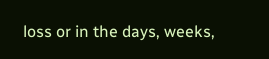loss or in the days, weeks,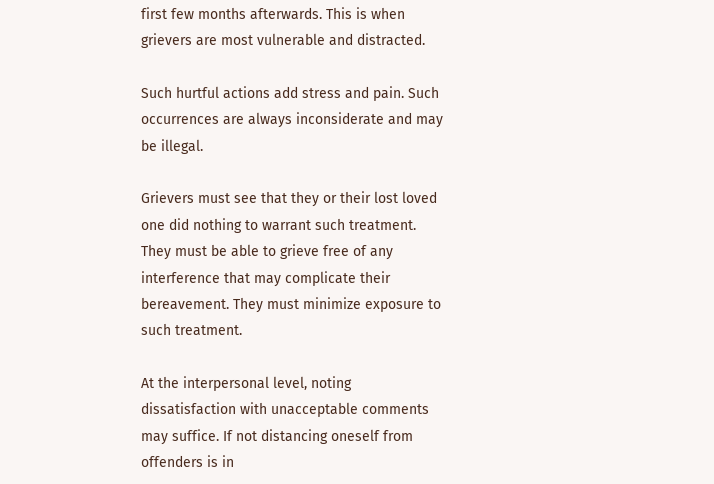first few months afterwards. This is when grievers are most vulnerable and distracted.

Such hurtful actions add stress and pain. Such occurrences are always inconsiderate and may be illegal.

Grievers must see that they or their lost loved one did nothing to warrant such treatment. They must be able to grieve free of any interference that may complicate their bereavement. They must minimize exposure to such treatment.

At the interpersonal level, noting dissatisfaction with unacceptable comments may suffice. If not distancing oneself from offenders is in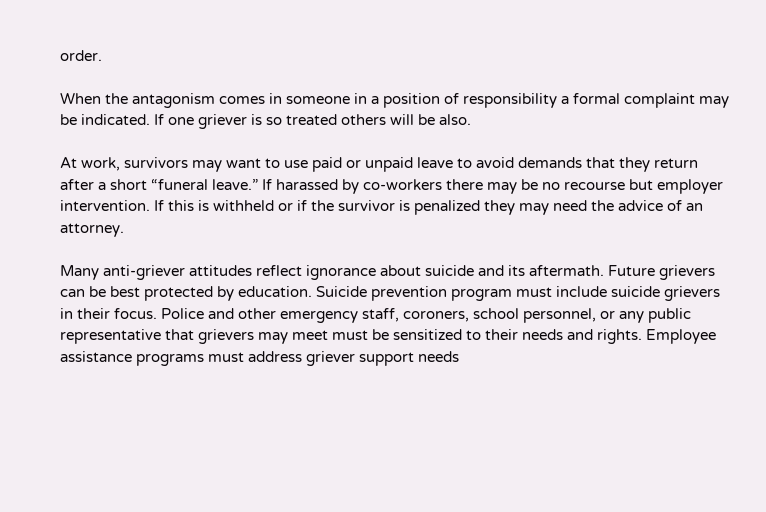order.

When the antagonism comes in someone in a position of responsibility a formal complaint may be indicated. If one griever is so treated others will be also.

At work, survivors may want to use paid or unpaid leave to avoid demands that they return after a short “funeral leave.” If harassed by co-workers there may be no recourse but employer intervention. If this is withheld or if the survivor is penalized they may need the advice of an attorney.

Many anti-griever attitudes reflect ignorance about suicide and its aftermath. Future grievers can be best protected by education. Suicide prevention program must include suicide grievers in their focus. Police and other emergency staff, coroners, school personnel, or any public representative that grievers may meet must be sensitized to their needs and rights. Employee assistance programs must address griever support needs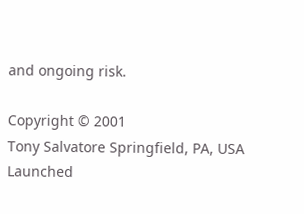and ongoing risk.

Copyright © 2001
Tony Salvatore Springfield, PA, USA
Launched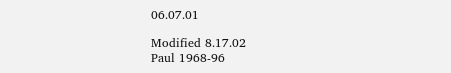06.07.01

Modified 8.17.02
Paul 1968-96